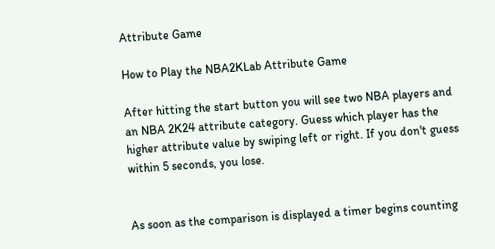Attribute Game

How to Play the NBA2KLab Attribute Game

After hitting the start button you will see two NBA players and an NBA 2K24 attribute category. Guess which player has the higher attribute value by swiping left or right. If you don't guess within 5 seconds, you lose.


As soon as the comparison is displayed a timer begins counting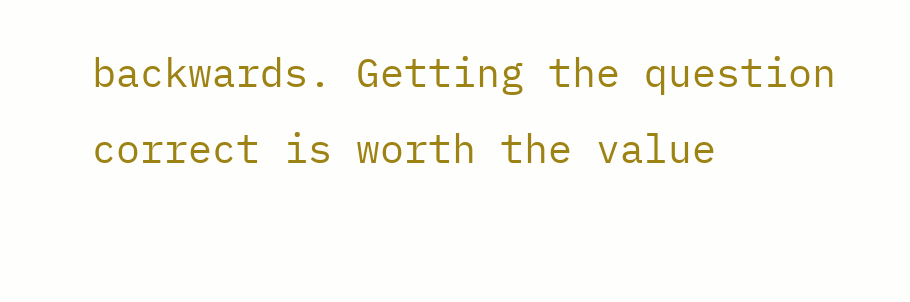backwards. Getting the question correct is worth the value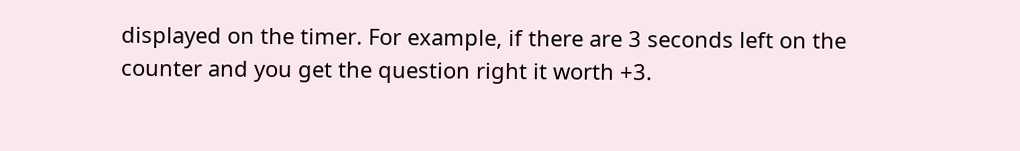displayed on the timer. For example, if there are 3 seconds left on the counter and you get the question right it worth +3.